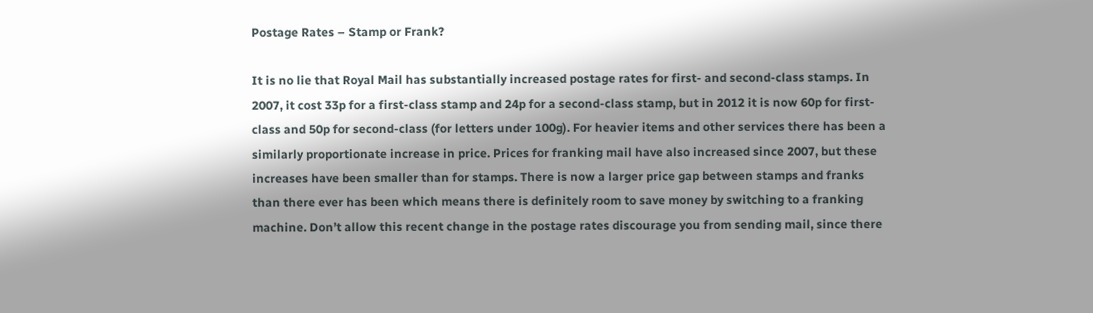Postage Rates – Stamp or Frank?

It is no lie that Royal Mail has substantially increased postage rates for first- and second-class stamps. In 2007, it cost 33p for a first-class stamp and 24p for a second-class stamp, but in 2012 it is now 60p for first-class and 50p for second-class (for letters under 100g). For heavier items and other services there has been a similarly proportionate increase in price. Prices for franking mail have also increased since 2007, but these increases have been smaller than for stamps. There is now a larger price gap between stamps and franks than there ever has been which means there is definitely room to save money by switching to a franking machine. Don’t allow this recent change in the postage rates discourage you from sending mail, since there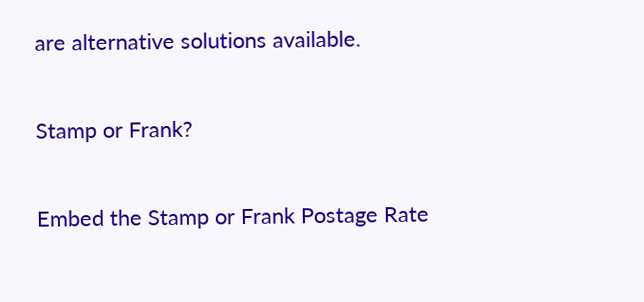are alternative solutions available.

Stamp or Frank?

Embed the Stamp or Frank Postage Rate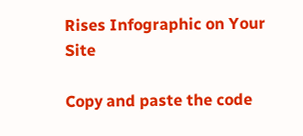Rises Infographic on Your Site

Copy and paste the code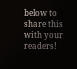below to share this with your readers!